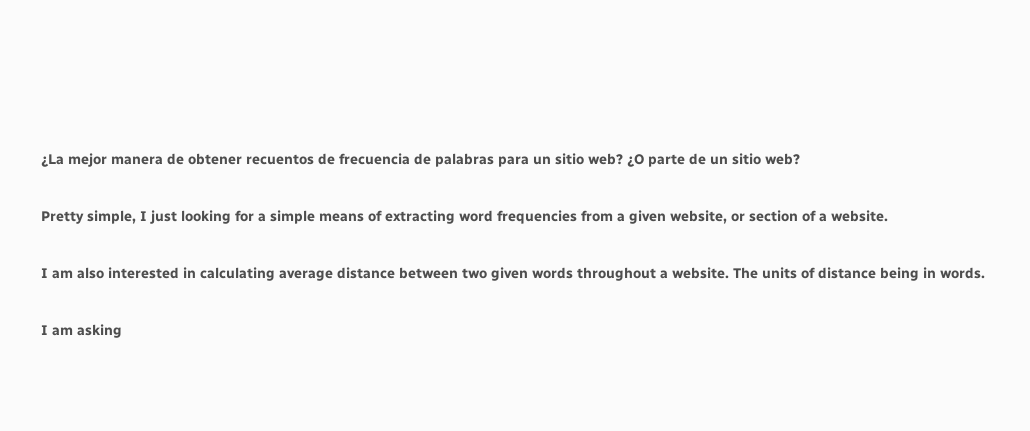¿La mejor manera de obtener recuentos de frecuencia de palabras para un sitio web? ¿O parte de un sitio web?

Pretty simple, I just looking for a simple means of extracting word frequencies from a given website, or section of a website.

I am also interested in calculating average distance between two given words throughout a website. The units of distance being in words.

I am asking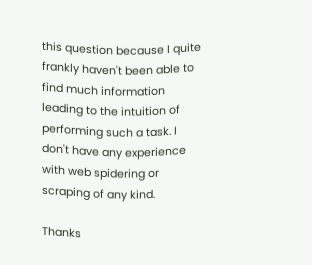this question because I quite frankly haven't been able to find much information leading to the intuition of performing such a task. I don't have any experience with web spidering or scraping of any kind.

Thanks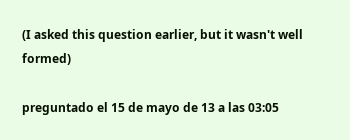(I asked this question earlier, but it wasn't well formed)

preguntado el 15 de mayo de 13 a las 03:05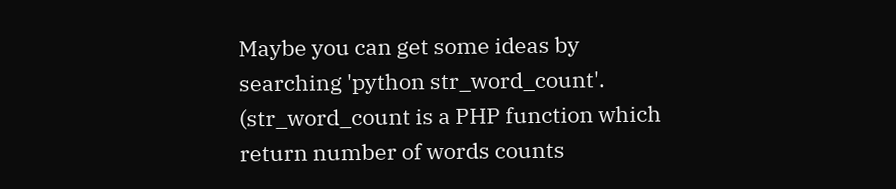Maybe you can get some ideas by searching 'python str_word_count'. (str_word_count is a PHP function which return number of words counts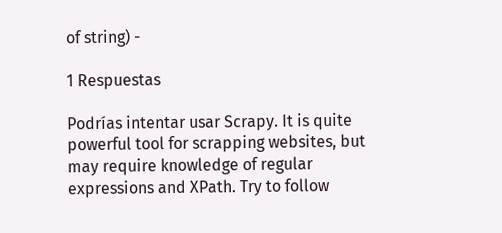of string) -

1 Respuestas

Podrías intentar usar Scrapy. It is quite powerful tool for scrapping websites, but may require knowledge of regular expressions and XPath. Try to follow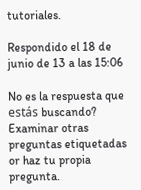tutoriales.

Respondido el 18 de junio de 13 a las 15:06

No es la respuesta que estás buscando? Examinar otras preguntas etiquetadas or haz tu propia pregunta.